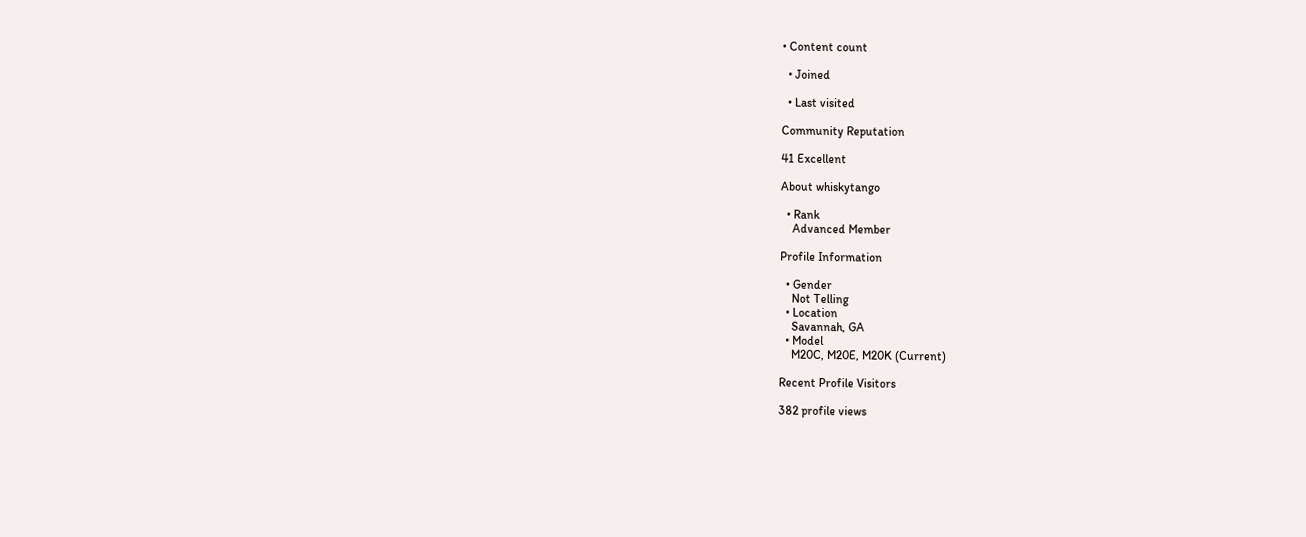• Content count

  • Joined

  • Last visited

Community Reputation

41 Excellent

About whiskytango

  • Rank
    Advanced Member

Profile Information

  • Gender
    Not Telling
  • Location
    Savannah, GA
  • Model
    M20C, M20E, M20K (Current)

Recent Profile Visitors

382 profile views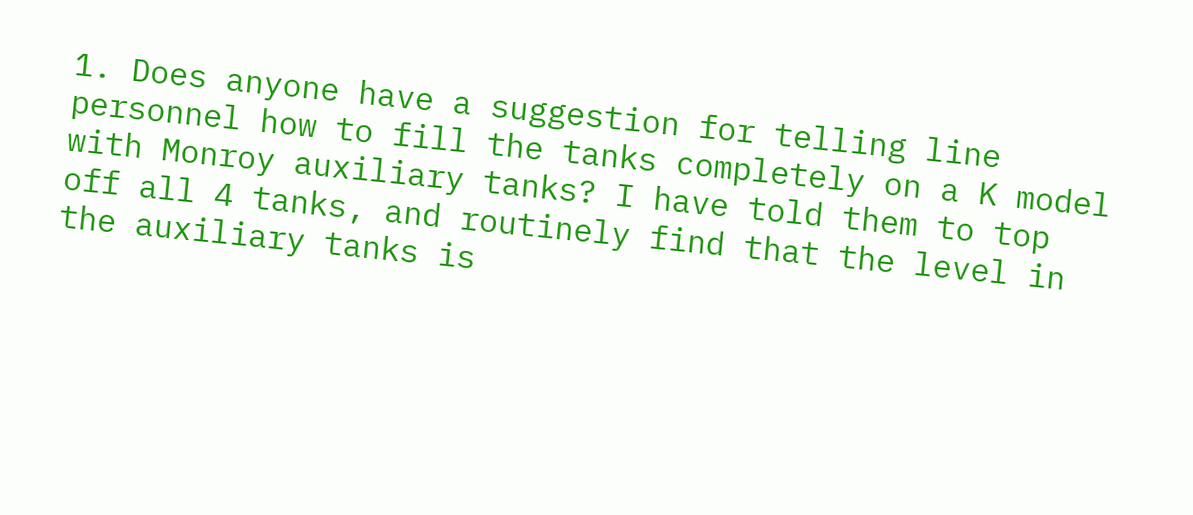1. Does anyone have a suggestion for telling line personnel how to fill the tanks completely on a K model with Monroy auxiliary tanks? I have told them to top off all 4 tanks, and routinely find that the level in the auxiliary tanks is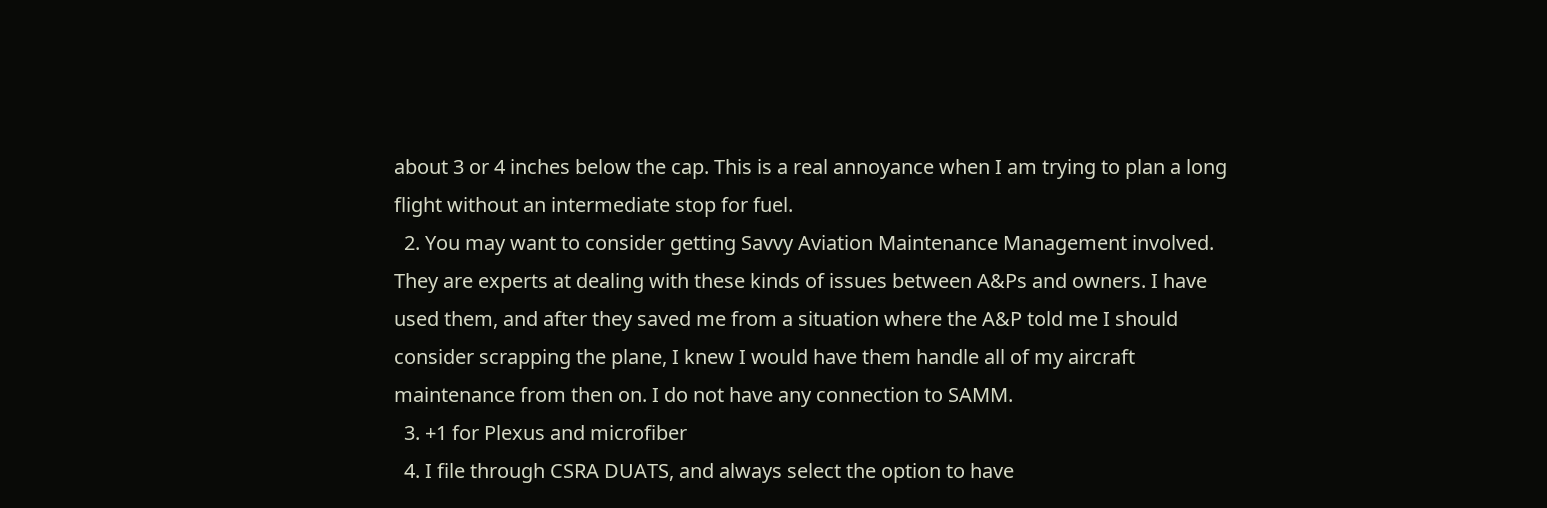about 3 or 4 inches below the cap. This is a real annoyance when I am trying to plan a long flight without an intermediate stop for fuel.
  2. You may want to consider getting Savvy Aviation Maintenance Management involved. They are experts at dealing with these kinds of issues between A&Ps and owners. I have used them, and after they saved me from a situation where the A&P told me I should consider scrapping the plane, I knew I would have them handle all of my aircraft maintenance from then on. I do not have any connection to SAMM.
  3. +1 for Plexus and microfiber
  4. I file through CSRA DUATS, and always select the option to have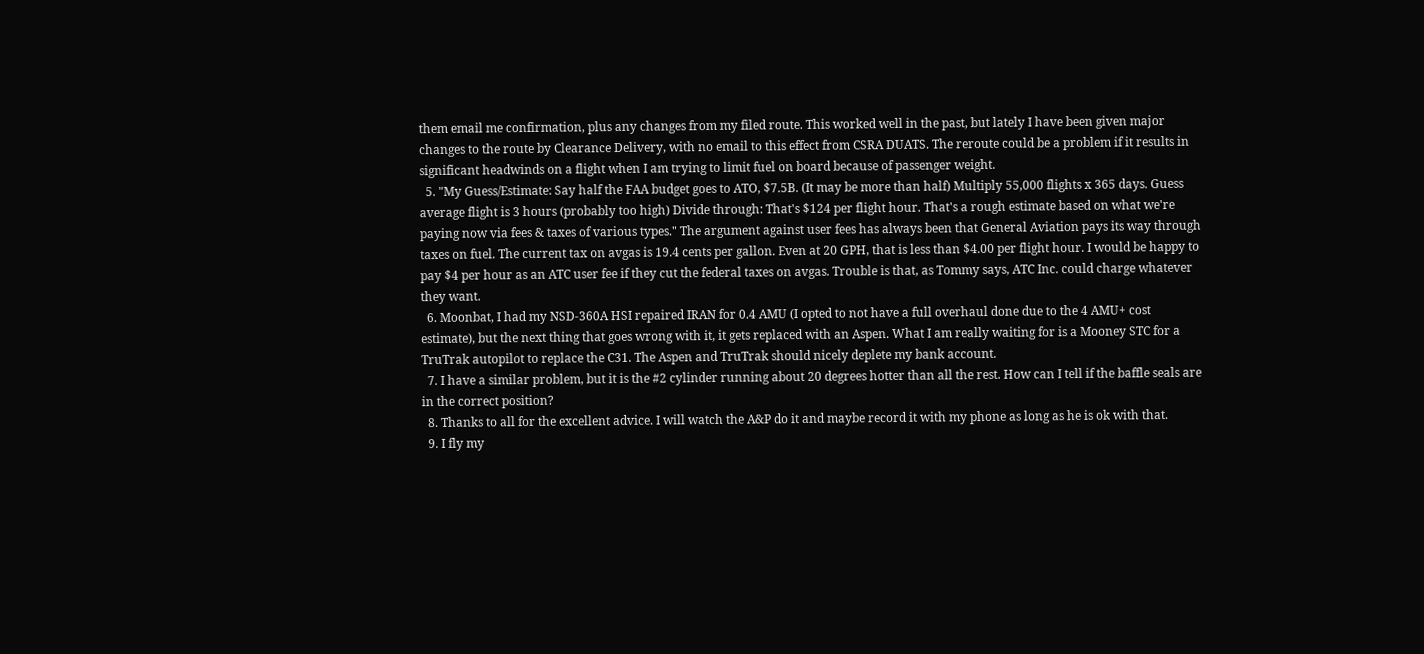them email me confirmation, plus any changes from my filed route. This worked well in the past, but lately I have been given major changes to the route by Clearance Delivery, with no email to this effect from CSRA DUATS. The reroute could be a problem if it results in significant headwinds on a flight when I am trying to limit fuel on board because of passenger weight.
  5. "My Guess/Estimate: Say half the FAA budget goes to ATO, $7.5B. (It may be more than half) Multiply 55,000 flights x 365 days. Guess average flight is 3 hours (probably too high) Divide through: That's $124 per flight hour. That's a rough estimate based on what we're paying now via fees & taxes of various types." The argument against user fees has always been that General Aviation pays its way through taxes on fuel. The current tax on avgas is 19.4 cents per gallon. Even at 20 GPH, that is less than $4.00 per flight hour. I would be happy to pay $4 per hour as an ATC user fee if they cut the federal taxes on avgas. Trouble is that, as Tommy says, ATC Inc. could charge whatever they want.
  6. Moonbat, I had my NSD-360A HSI repaired IRAN for 0.4 AMU (I opted to not have a full overhaul done due to the 4 AMU+ cost estimate), but the next thing that goes wrong with it, it gets replaced with an Aspen. What I am really waiting for is a Mooney STC for a TruTrak autopilot to replace the C31. The Aspen and TruTrak should nicely deplete my bank account.
  7. I have a similar problem, but it is the #2 cylinder running about 20 degrees hotter than all the rest. How can I tell if the baffle seals are in the correct position?
  8. Thanks to all for the excellent advice. I will watch the A&P do it and maybe record it with my phone as long as he is ok with that.
  9. I fly my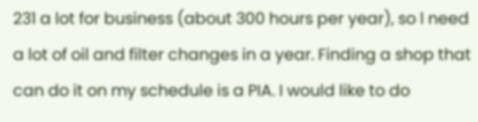231 a lot for business (about 300 hours per year), so l need a lot of oil and filter changes in a year. Finding a shop that can do it on my schedule is a PIA. I would like to do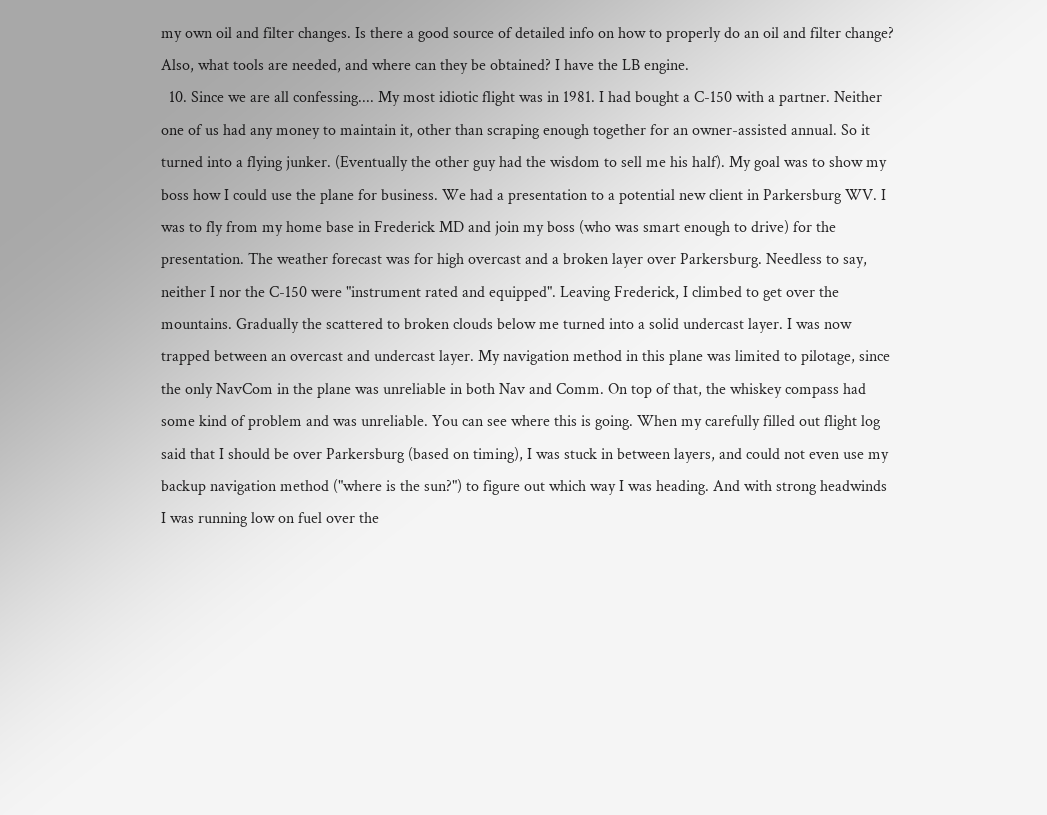my own oil and filter changes. Is there a good source of detailed info on how to properly do an oil and filter change? Also, what tools are needed, and where can they be obtained? I have the LB engine.
  10. Since we are all confessing.... My most idiotic flight was in 1981. I had bought a C-150 with a partner. Neither one of us had any money to maintain it, other than scraping enough together for an owner-assisted annual. So it turned into a flying junker. (Eventually the other guy had the wisdom to sell me his half). My goal was to show my boss how I could use the plane for business. We had a presentation to a potential new client in Parkersburg WV. I was to fly from my home base in Frederick MD and join my boss (who was smart enough to drive) for the presentation. The weather forecast was for high overcast and a broken layer over Parkersburg. Needless to say, neither I nor the C-150 were "instrument rated and equipped". Leaving Frederick, I climbed to get over the mountains. Gradually the scattered to broken clouds below me turned into a solid undercast layer. I was now trapped between an overcast and undercast layer. My navigation method in this plane was limited to pilotage, since the only NavCom in the plane was unreliable in both Nav and Comm. On top of that, the whiskey compass had some kind of problem and was unreliable. You can see where this is going. When my carefully filled out flight log said that I should be over Parkersburg (based on timing), I was stuck in between layers, and could not even use my backup navigation method ("where is the sun?") to figure out which way I was heading. And with strong headwinds I was running low on fuel over the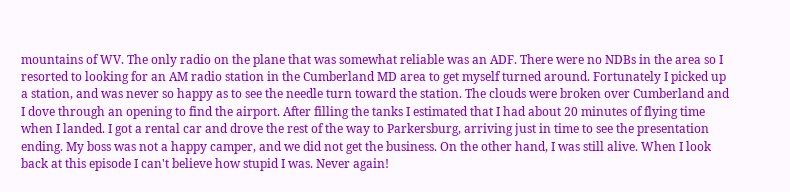mountains of WV. The only radio on the plane that was somewhat reliable was an ADF. There were no NDBs in the area so I resorted to looking for an AM radio station in the Cumberland MD area to get myself turned around. Fortunately I picked up a station, and was never so happy as to see the needle turn toward the station. The clouds were broken over Cumberland and I dove through an opening to find the airport. After filling the tanks I estimated that I had about 20 minutes of flying time when I landed. I got a rental car and drove the rest of the way to Parkersburg, arriving just in time to see the presentation ending. My boss was not a happy camper, and we did not get the business. On the other hand, I was still alive. When I look back at this episode I can't believe how stupid I was. Never again!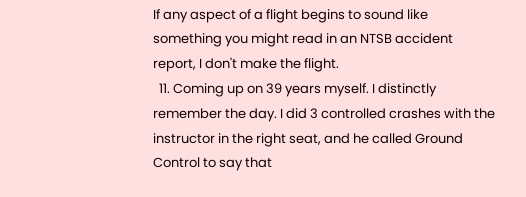If any aspect of a flight begins to sound like something you might read in an NTSB accident report, I don't make the flight.
  11. Coming up on 39 years myself. I distinctly remember the day. I did 3 controlled crashes with the instructor in the right seat, and he called Ground Control to say that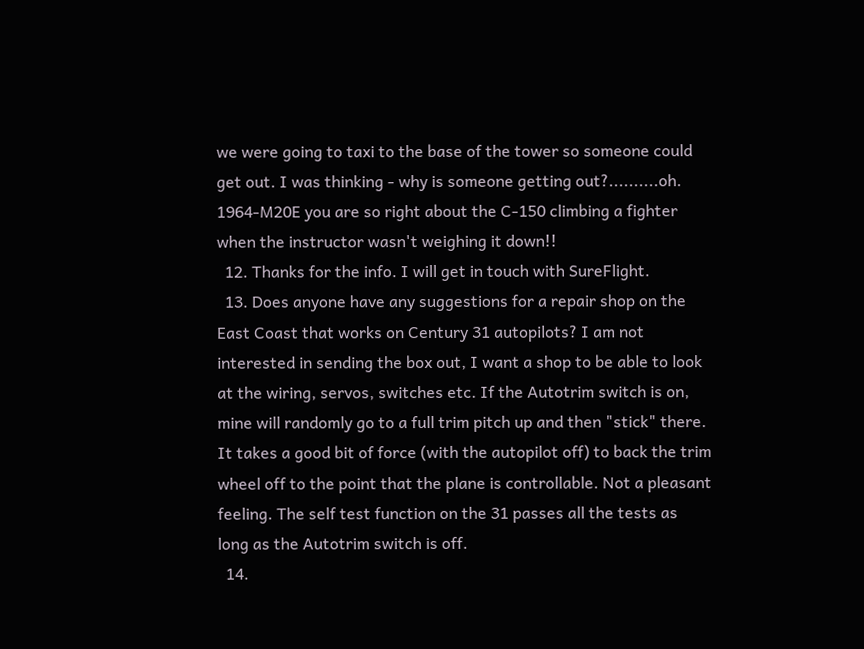we were going to taxi to the base of the tower so someone could get out. I was thinking - why is someone getting out?..........oh. 1964-M20E you are so right about the C-150 climbing a fighter when the instructor wasn't weighing it down!!
  12. Thanks for the info. I will get in touch with SureFlight.
  13. Does anyone have any suggestions for a repair shop on the East Coast that works on Century 31 autopilots? I am not interested in sending the box out, I want a shop to be able to look at the wiring, servos, switches etc. If the Autotrim switch is on, mine will randomly go to a full trim pitch up and then "stick" there. It takes a good bit of force (with the autopilot off) to back the trim wheel off to the point that the plane is controllable. Not a pleasant feeling. The self test function on the 31 passes all the tests as long as the Autotrim switch is off.
  14.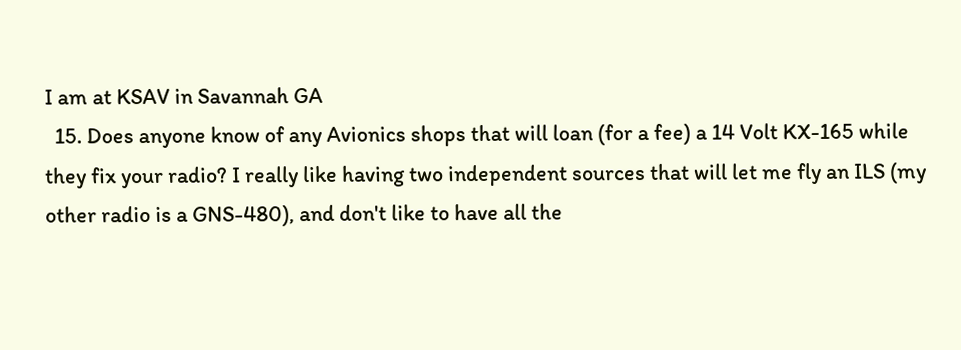I am at KSAV in Savannah GA
  15. Does anyone know of any Avionics shops that will loan (for a fee) a 14 Volt KX-165 while they fix your radio? I really like having two independent sources that will let me fly an ILS (my other radio is a GNS-480), and don't like to have all the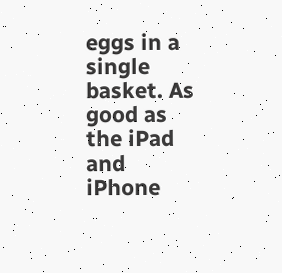eggs in a single basket. As good as the iPad and iPhone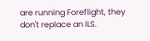are running Foreflight, they don't replace an ILS.